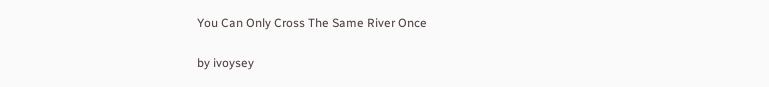You Can Only Cross The Same River Once

by ivoysey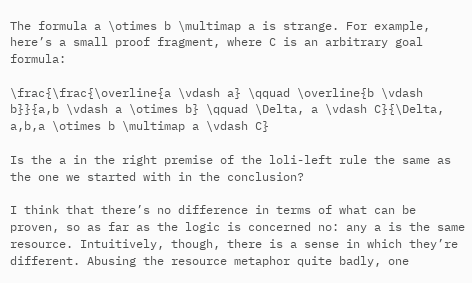The formula a \otimes b \multimap a is strange. For example, here’s a small proof fragment, where C is an arbitrary goal formula:

\frac{\frac{\overline{a \vdash a} \qquad \overline{b \vdash b}}{a,b \vdash a \otimes b} \qquad \Delta, a \vdash C}{\Delta, a,b,a \otimes b \multimap a \vdash C}

Is the a in the right premise of the loli-left rule the same as the one we started with in the conclusion?

I think that there’s no difference in terms of what can be proven, so as far as the logic is concerned no: any a is the same resource. Intuitively, though, there is a sense in which they’re different. Abusing the resource metaphor quite badly, one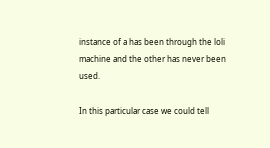instance of a has been through the loli machine and the other has never been used.

In this particular case we could tell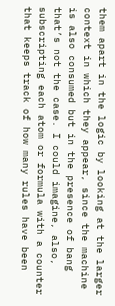them apart in the logic by looking at the larger context in which they appear, since the machine is also consumed but in the presence of bang that’s not the case. I could imagine, also, subscripting each atom or formula with a counter that keeps track of how many rules have been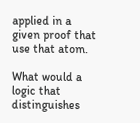applied in a given proof that use that atom.

What would a logic that distinguishes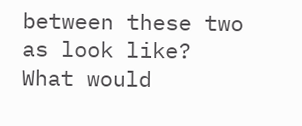between these two as look like? What would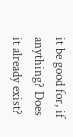it be good for, if anything? Does it already exist?